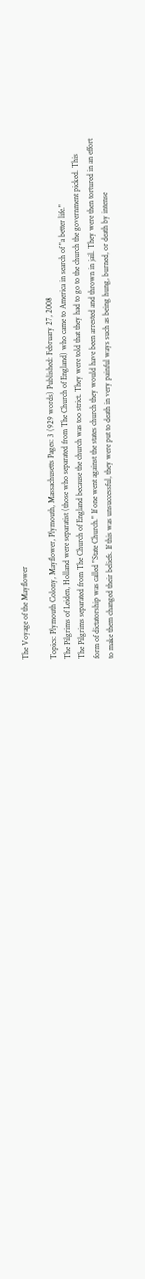The Voyage of the Mayflower

Topics: Plymouth Colony, Mayflower, Plymouth, Massachusetts Pages: 3 (929 words) Published: February 27, 2008
The Pilgrims of Leiden, Holland were separatist (those who separated from The Church of England) who came to America in search of "a better life."
The Pilgrims separated from The Church of England because the church was too strict. They were told that they had to go to the church the government picked. This form of dictatorship was called "State Church." If one went against the states church they would have been arrested and thrown in jail. They were then tortured in an effort to make them changed their beliefs. If this was unsuccessful, they were put to death in very painful ways such as being hung, burned, or death by intense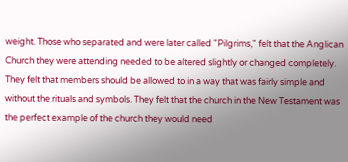weight. Those who separated and were later called "Pilgrims," felt that the Anglican Church they were attending needed to be altered slightly or changed completely. They felt that members should be allowed to in a way that was fairly simple and without the rituals and symbols. They felt that the church in the New Testament was the perfect example of the church they would need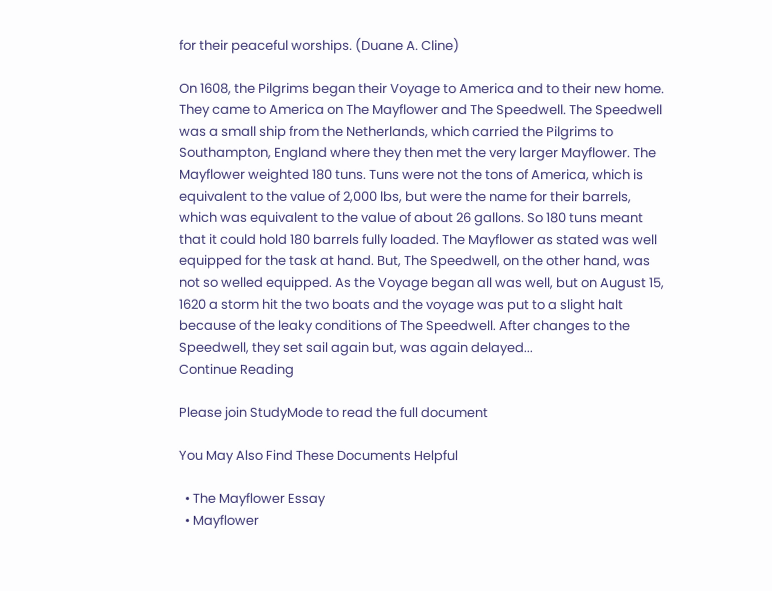for their peaceful worships. (Duane A. Cline)

On 1608, the Pilgrims began their Voyage to America and to their new home. They came to America on The Mayflower and The Speedwell. The Speedwell was a small ship from the Netherlands, which carried the Pilgrims to Southampton, England where they then met the very larger Mayflower. The Mayflower weighted 180 tuns. Tuns were not the tons of America, which is equivalent to the value of 2,000 lbs, but were the name for their barrels, which was equivalent to the value of about 26 gallons. So 180 tuns meant that it could hold 180 barrels fully loaded. The Mayflower as stated was well equipped for the task at hand. But, The Speedwell, on the other hand, was not so welled equipped. As the Voyage began all was well, but on August 15, 1620 a storm hit the two boats and the voyage was put to a slight halt because of the leaky conditions of The Speedwell. After changes to the Speedwell, they set sail again but, was again delayed...
Continue Reading

Please join StudyMode to read the full document

You May Also Find These Documents Helpful

  • The Mayflower Essay
  • Mayflower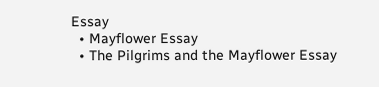Essay
  • Mayflower Essay
  • The Pilgrims and the Mayflower Essay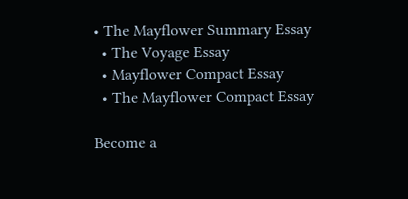• The Mayflower Summary Essay
  • The Voyage Essay
  • Mayflower Compact Essay
  • The Mayflower Compact Essay

Become a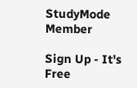StudyMode Member

Sign Up - It's Free